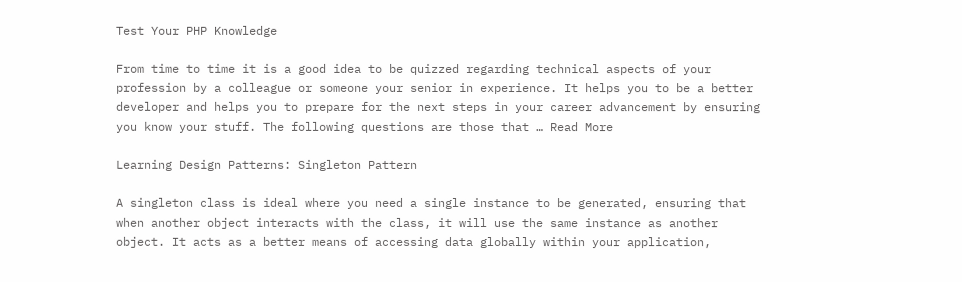Test Your PHP Knowledge

From time to time it is a good idea to be quizzed regarding technical aspects of your profession by a colleague or someone your senior in experience. It helps you to be a better developer and helps you to prepare for the next steps in your career advancement by ensuring you know your stuff. The following questions are those that … Read More

Learning Design Patterns: Singleton Pattern

A singleton class is ideal where you need a single instance to be generated, ensuring that when another object interacts with the class, it will use the same instance as another object. It acts as a better means of accessing data globally within your application,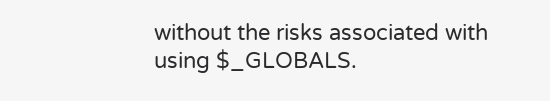without the risks associated with using $_GLOBALS.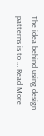The idea behind using design patterns is to … Read More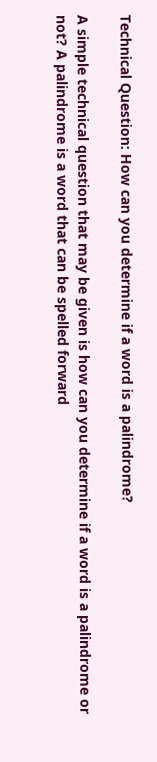Technical Question: How can you determine if a word is a palindrome?

A simple technical question that may be given is how can you determine if a word is a palindrome or not? A palindrome is a word that can be spelled forward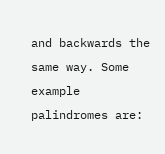and backwards the same way. Some example palindromes are: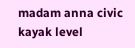madam anna civic kayak level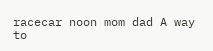racecar noon mom dad A way to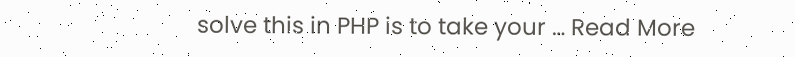solve this in PHP is to take your … Read More